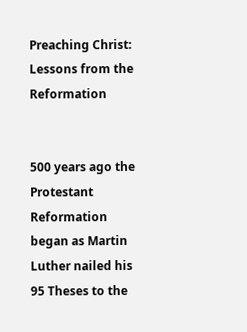Preaching Christ: Lessons from the Reformation


500 years ago the Protestant Reformation began as Martin Luther nailed his 95 Theses to the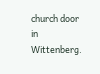church door in Wittenberg.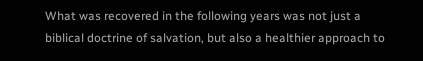What was recovered in the following years was not just a biblical doctrine of salvation, but also a healthier approach to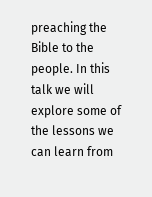preaching the Bible to the people. In this talk we will explore some of the lessons we can learn from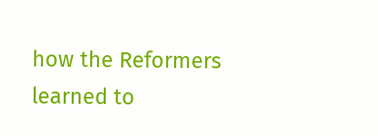how the Reformers learned to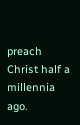preach Christ half a millennia ago.